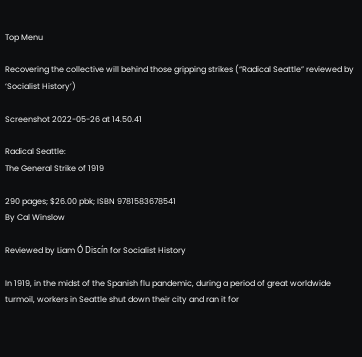Top Menu

Recovering the collective will behind those gripping strikes (“Radical Seattle” reviewed by ‘Socialist History’)

Screenshot 2022-05-26 at 14.50.41

Radical Seattle:
The General Strike of 1919

290 pages; $26.00 pbk; ISBN 9781583678541
By Cal Winslow

Reviewed by Liam Ó Discín for Socialist History

In 1919, in the midst of the Spanish flu pandemic, during a period of great worldwide turmoil, workers in Seattle shut down their city and ran it for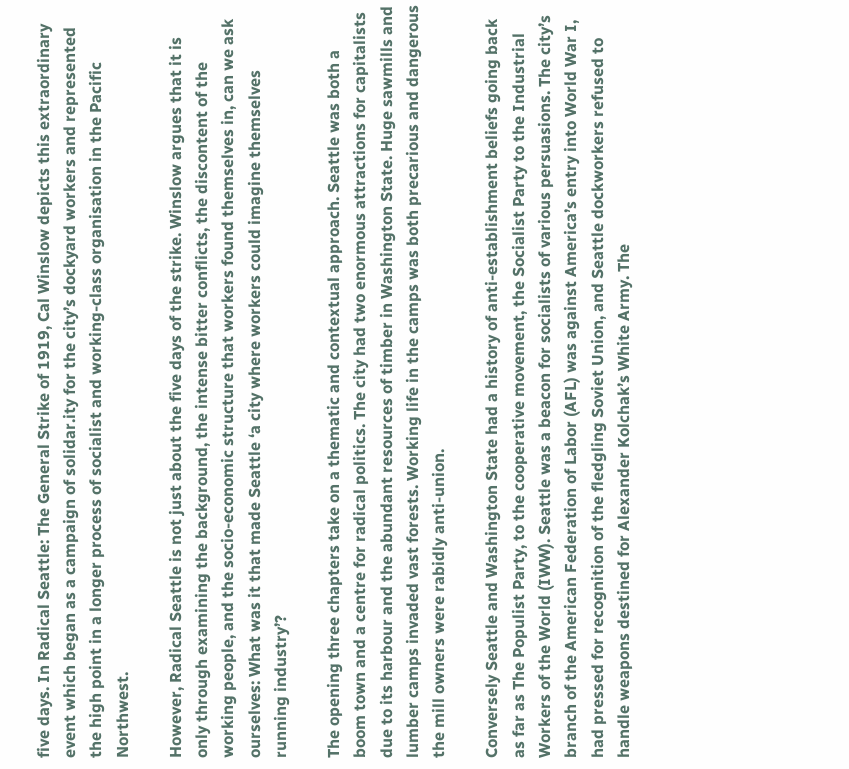five days. In Radical Seattle: The General Strike of 1919, Cal Winslow depicts this extraordinary event which began as a campaign of solidar.ity for the city’s dockyard workers and represented the high point in a longer process of socialist and working-class organisation in the Pacific Northwest.

However, Radical Seattle is not just about the five days of the strike. Winslow argues that it is only through examining the background, the intense bitter conflicts, the discontent of the working people, and the socio-economic structure that workers found themselves in, can we ask ourselves: What was it that made Seattle ‘a city where workers could imagine themselves running industry’?

The opening three chapters take on a thematic and contextual approach. Seattle was both a boom town and a centre for radical politics. The city had two enormous attractions for capitalists due to its harbour and the abundant resources of timber in Washington State. Huge sawmills and lumber camps invaded vast forests. Working life in the camps was both precarious and dangerous the mill owners were rabidly anti-union.

Conversely Seattle and Washington State had a history of anti-establishment beliefs going back as far as The Populist Party, to the cooperative movement, the Socialist Party to the Industrial Workers of the World (IWW). Seattle was a beacon for socialists of various persuasions. The city’s branch of the American Federation of Labor (AFL) was against America’s entry into World War I, had pressed for recognition of the fledgling Soviet Union, and Seattle dockworkers refused to handle weapons destined for Alexander Kolchak’s White Army. The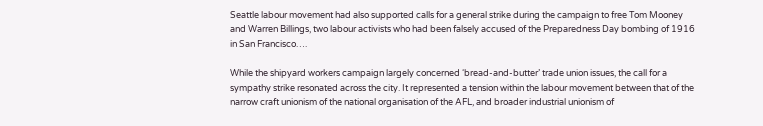Seattle labour movement had also supported calls for a general strike during the campaign to free Tom Mooney and Warren Billings, two labour activists who had been falsely accused of the Preparedness Day bombing of 1916 in San Francisco….

While the shipyard workers campaign largely concerned ‘bread-and-butter’ trade union issues, the call for a sympathy strike resonated across the city. It represented a tension within the labour movement between that of the narrow craft unionism of the national organisation of the AFL, and broader industrial unionism of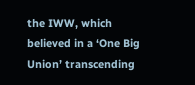the IWW, which believed in a ‘One Big Union’ transcending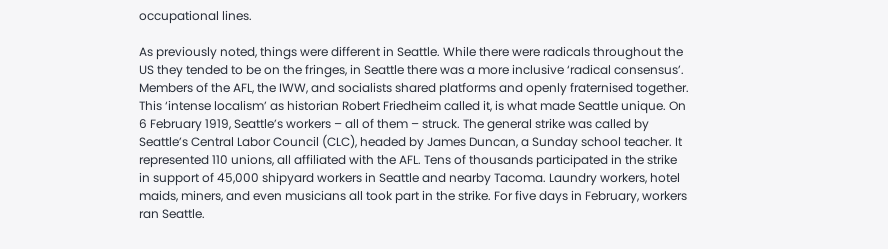occupational lines.

As previously noted, things were different in Seattle. While there were radicals throughout the US they tended to be on the fringes, in Seattle there was a more inclusive ‘radical consensus’. Members of the AFL, the IWW, and socialists shared platforms and openly fraternised together. This ‘intense localism’ as historian Robert Friedheim called it, is what made Seattle unique. On 6 February 1919, Seattle’s workers – all of them – struck. The general strike was called by Seattle’s Central Labor Council (CLC), headed by James Duncan, a Sunday school teacher. It represented 110 unions, all affiliated with the AFL. Tens of thousands participated in the strike in support of 45,000 shipyard workers in Seattle and nearby Tacoma. Laundry workers, hotel maids, miners, and even musicians all took part in the strike. For five days in February, workers ran Seattle.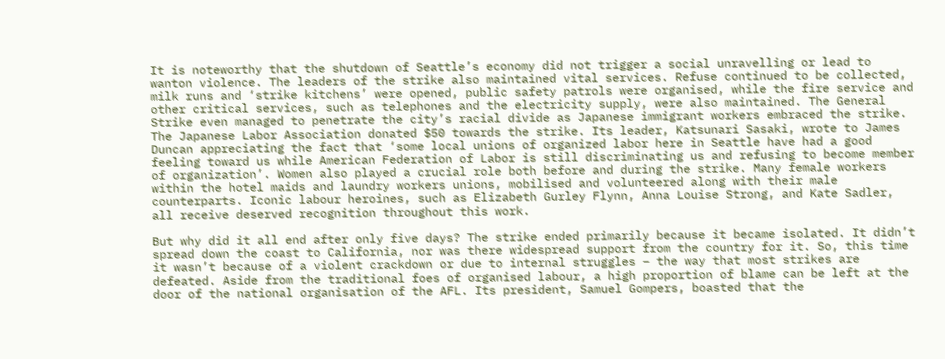It is noteworthy that the shutdown of Seattle’s economy did not trigger a social unravelling or lead to wanton violence. The leaders of the strike also maintained vital services. Refuse continued to be collected, milk runs and ‘strike kitchens’ were opened, public safety patrols were organised, while the fire service and other critical services, such as telephones and the electricity supply, were also maintained. The General Strike even managed to penetrate the city’s racial divide as Japanese immigrant workers embraced the strike. The Japanese Labor Association donated $50 towards the strike. Its leader, Katsunari Sasaki, wrote to James Duncan appreciating the fact that ‘some local unions of organized labor here in Seattle have had a good feeling toward us while American Federation of Labor is still discriminating us and refusing to become member of organization’. Women also played a crucial role both before and during the strike. Many female workers within the hotel maids and laundry workers unions, mobilised and volunteered along with their male counterparts. Iconic labour heroines, such as Elizabeth Gurley Flynn, Anna Louise Strong, and Kate Sadler, all receive deserved recognition throughout this work.

But why did it all end after only five days? The strike ended primarily because it became isolated. It didn’t spread down the coast to California, nor was there widespread support from the country for it. So, this time it wasn’t because of a violent crackdown or due to internal struggles – the way that most strikes are defeated. Aside from the traditional foes of organised labour, a high proportion of blame can be left at the door of the national organisation of the AFL. Its president, Samuel Gompers, boasted that the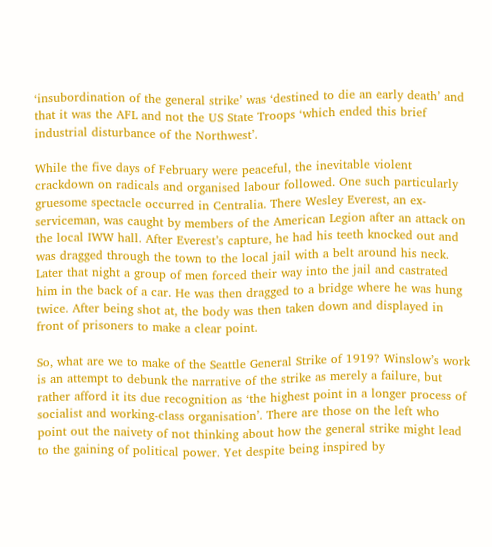‘insubordination of the general strike’ was ‘destined to die an early death’ and that it was the AFL and not the US State Troops ‘which ended this brief industrial disturbance of the Northwest’.

While the five days of February were peaceful, the inevitable violent crackdown on radicals and organised labour followed. One such particularly gruesome spectacle occurred in Centralia. There Wesley Everest, an ex-serviceman, was caught by members of the American Legion after an attack on the local IWW hall. After Everest’s capture, he had his teeth knocked out and was dragged through the town to the local jail with a belt around his neck. Later that night a group of men forced their way into the jail and castrated him in the back of a car. He was then dragged to a bridge where he was hung twice. After being shot at, the body was then taken down and displayed in front of prisoners to make a clear point.

So, what are we to make of the Seattle General Strike of 1919? Winslow’s work is an attempt to debunk the narrative of the strike as merely a failure, but rather afford it its due recognition as ‘the highest point in a longer process of socialist and working-class organisation’. There are those on the left who point out the naivety of not thinking about how the general strike might lead to the gaining of political power. Yet despite being inspired by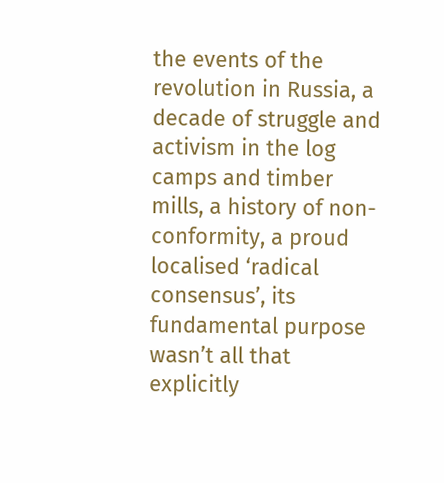the events of the revolution in Russia, a decade of struggle and activism in the log camps and timber mills, a history of non-conformity, a proud localised ‘radical consensus’, its fundamental purpose wasn’t all that explicitly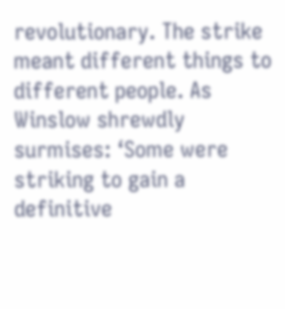revolutionary. The strike meant different things to different people. As Winslow shrewdly surmises: ‘Some were striking to gain a definitive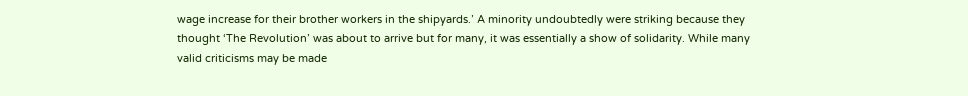wage increase for their brother workers in the shipyards.’ A minority undoubtedly were striking because they thought ‘The Revolution’ was about to arrive but for many, it was essentially a show of solidarity. While many valid criticisms may be made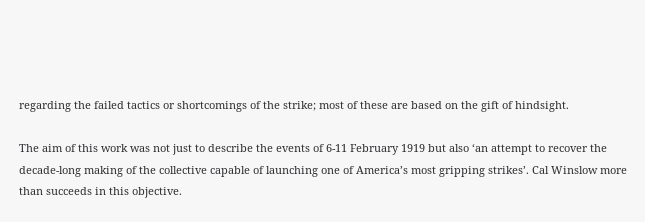regarding the failed tactics or shortcomings of the strike; most of these are based on the gift of hindsight.

The aim of this work was not just to describe the events of 6-11 February 1919 but also ‘an attempt to recover the decade-long making of the collective capable of launching one of America’s most gripping strikes’. Cal Winslow more than succeeds in this objective.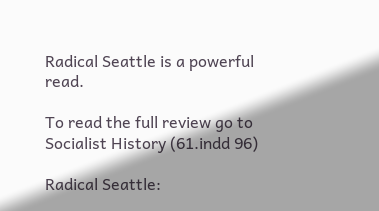Radical Seattle is a powerful read.

To read the full review go to Socialist History (61.indd 96)

Radical Seattle: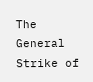The General Strike of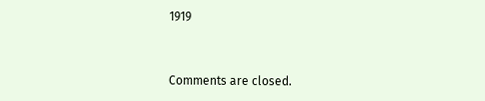1919


Comments are closed.